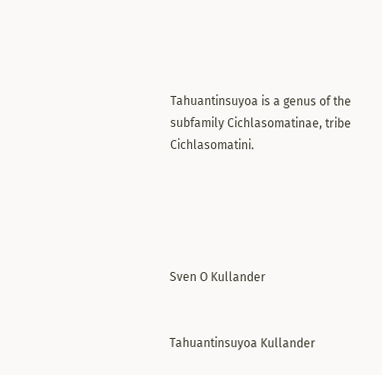Tahuantinsuyoa is a genus of the subfamily Cichlasomatinae, tribe Cichlasomatini.





Sven O Kullander


Tahuantinsuyoa Kullander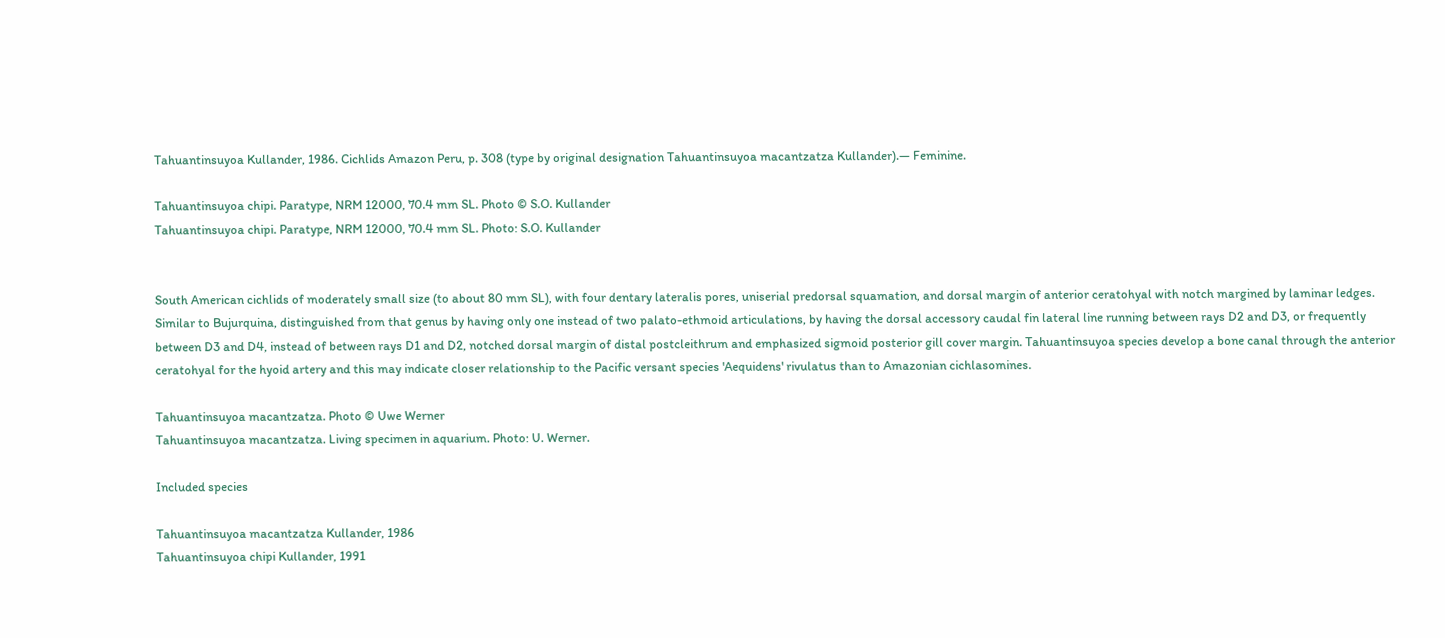Tahuantinsuyoa Kullander, 1986. Cichlids Amazon Peru, p. 308 (type by original designation Tahuantinsuyoa macantzatza Kullander).— Feminine.

Tahuantinsuyoa chipi. Paratype, NRM 12000, 70.4 mm SL. Photo © S.O. Kullander
Tahuantinsuyoa chipi. Paratype, NRM 12000, 70.4 mm SL. Photo: S.O. Kullander


South American cichlids of moderately small size (to about 80 mm SL), with four dentary lateralis pores, uniserial predorsal squamation, and dorsal margin of anterior ceratohyal with notch margined by laminar ledges. Similar to Bujurquina, distinguished from that genus by having only one instead of two palato-ethmoid articulations, by having the dorsal accessory caudal fin lateral line running between rays D2 and D3, or frequently between D3 and D4, instead of between rays D1 and D2, notched dorsal margin of distal postcleithrum and emphasized sigmoid posterior gill cover margin. Tahuantinsuyoa species develop a bone canal through the anterior ceratohyal for the hyoid artery and this may indicate closer relationship to the Pacific versant species 'Aequidens' rivulatus than to Amazonian cichlasomines.

Tahuantinsuyoa macantzatza. Photo © Uwe Werner
Tahuantinsuyoa macantzatza. Living specimen in aquarium. Photo: U. Werner.

Included species

Tahuantinsuyoa macantzatza Kullander, 1986
Tahuantinsuyoa chipi Kullander, 1991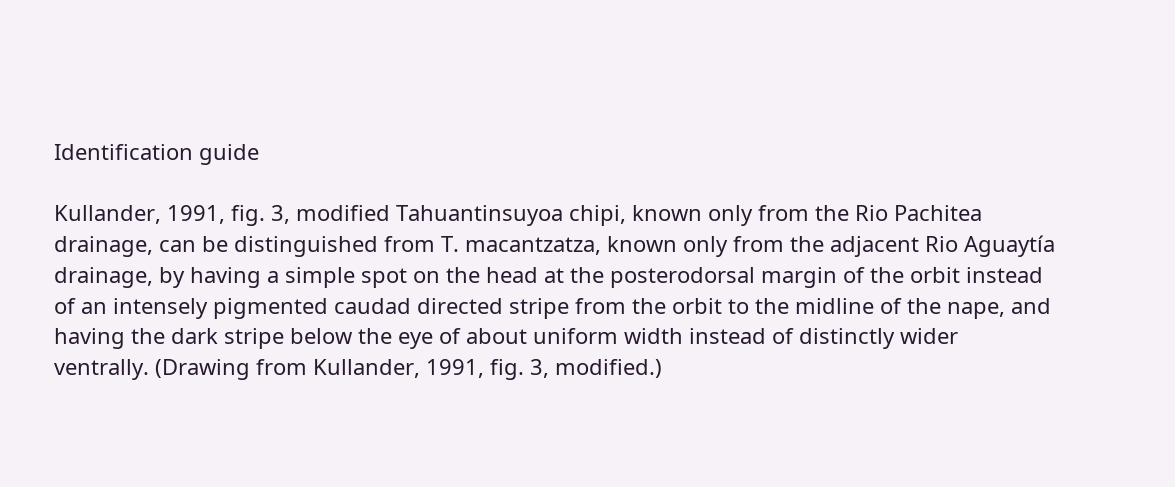Identification guide

Kullander, 1991, fig. 3, modified Tahuantinsuyoa chipi, known only from the Rio Pachitea drainage, can be distinguished from T. macantzatza, known only from the adjacent Rio Aguaytía drainage, by having a simple spot on the head at the posterodorsal margin of the orbit instead of an intensely pigmented caudad directed stripe from the orbit to the midline of the nape, and having the dark stripe below the eye of about uniform width instead of distinctly wider ventrally. (Drawing from Kullander, 1991, fig. 3, modified.)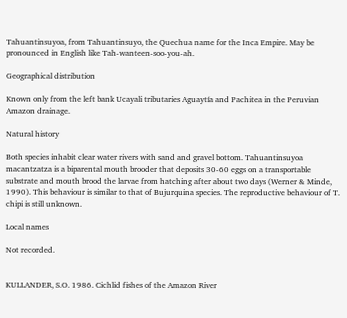Tahuantinsuyoa, from Tahuantinsuyo, the Quechua name for the Inca Empire. May be pronounced in English like Tah-wanteen-soo-you-ah.

Geographical distribution

Known only from the left bank Ucayali tributaries Aguaytía and Pachitea in the Peruvian Amazon drainage.

Natural history

Both species inhabit clear water rivers with sand and gravel bottom. Tahuantinsuyoa macantzatza is a biparental mouth brooder that deposits 30-60 eggs on a transportable substrate and mouth brood the larvae from hatching after about two days (Werner & Minde, 1990). This behaviour is similar to that of Bujurquina species. The reproductive behaviour of T. chipi is still unknown.

Local names

Not recorded.


KULLANDER, S.O. 1986. Cichlid fishes of the Amazon River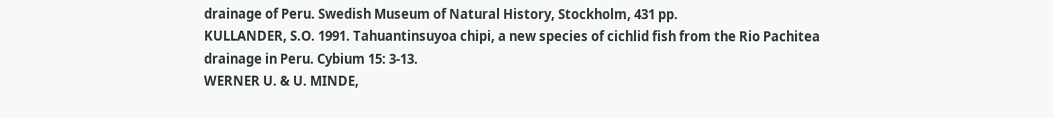drainage of Peru. Swedish Museum of Natural History, Stockholm, 431 pp.
KULLANDER, S.O. 1991. Tahuantinsuyoa chipi, a new species of cichlid fish from the Rio Pachitea drainage in Peru. Cybium 15: 3-13.
WERNER U. & U. MINDE,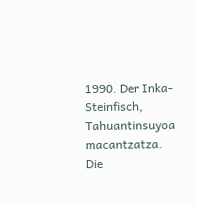1990. Der Inka-Steinfisch, Tahuantinsuyoa macantzatza. Die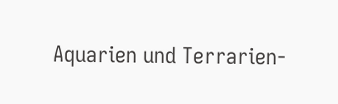Aquarien und Terrarien-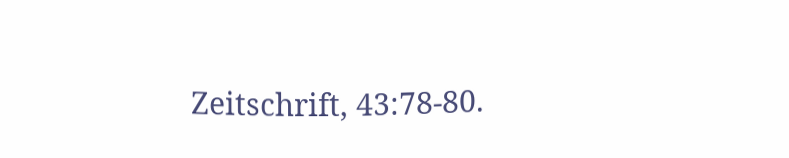Zeitschrift, 43:78-80.